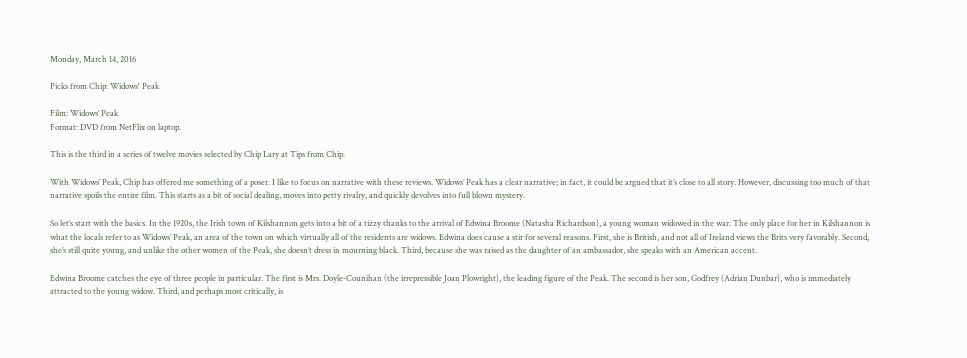Monday, March 14, 2016

Picks from Chip: Widows' Peak

Film: Widows’ Peak
Format: DVD from NetFlix on laptop.

This is the third in a series of twelve movies selected by Chip Lary at Tips from Chip.

With Widows’ Peak, Chip has offered me something of a poser. I like to focus on narrative with these reviews. Widows’ Peak has a clear narrative; in fact, it could be argued that it’s close to all story. However, discussing too much of that narrative spoils the entire film. This starts as a bit of social dealing, moves into petty rivalry, and quickly devolves into full blown mystery.

So let’s start with the basics. In the 1920s, the Irish town of Kilshannon gets into a bit of a tizzy thanks to the arrival of Edwina Broome (Natasha Richardson), a young woman widowed in the war. The only place for her in Kilshannon is what the locals refer to as Widows’ Peak, an area of the town on which virtually all of the residents are widows. Edwina does cause a stir for several reasons. First, she is British, and not all of Ireland views the Brits very favorably. Second, she’s still quite young, and unlike the other women of the Peak, she doesn’t dress in mourning black. Third, because she was raised as the daughter of an ambassador, she speaks with an American accent.

Edwina Broome catches the eye of three people in particular. The first is Mrs. Doyle-Counihan (the irrepressible Joan Plowright), the leading figure of the Peak. The second is her son, Godfrey (Adrian Dunbar), who is immediately attracted to the young widow. Third, and perhaps most critically, is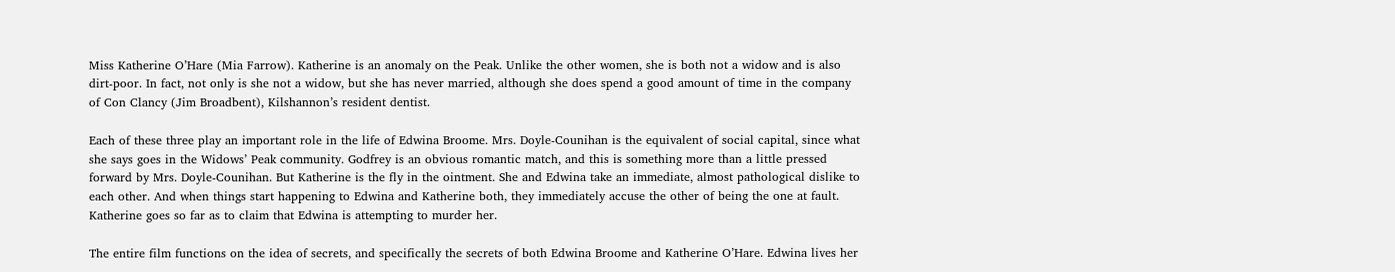Miss Katherine O’Hare (Mia Farrow). Katherine is an anomaly on the Peak. Unlike the other women, she is both not a widow and is also dirt-poor. In fact, not only is she not a widow, but she has never married, although she does spend a good amount of time in the company of Con Clancy (Jim Broadbent), Kilshannon’s resident dentist.

Each of these three play an important role in the life of Edwina Broome. Mrs. Doyle-Counihan is the equivalent of social capital, since what she says goes in the Widows’ Peak community. Godfrey is an obvious romantic match, and this is something more than a little pressed forward by Mrs. Doyle-Counihan. But Katherine is the fly in the ointment. She and Edwina take an immediate, almost pathological dislike to each other. And when things start happening to Edwina and Katherine both, they immediately accuse the other of being the one at fault. Katherine goes so far as to claim that Edwina is attempting to murder her.

The entire film functions on the idea of secrets, and specifically the secrets of both Edwina Broome and Katherine O’Hare. Edwina lives her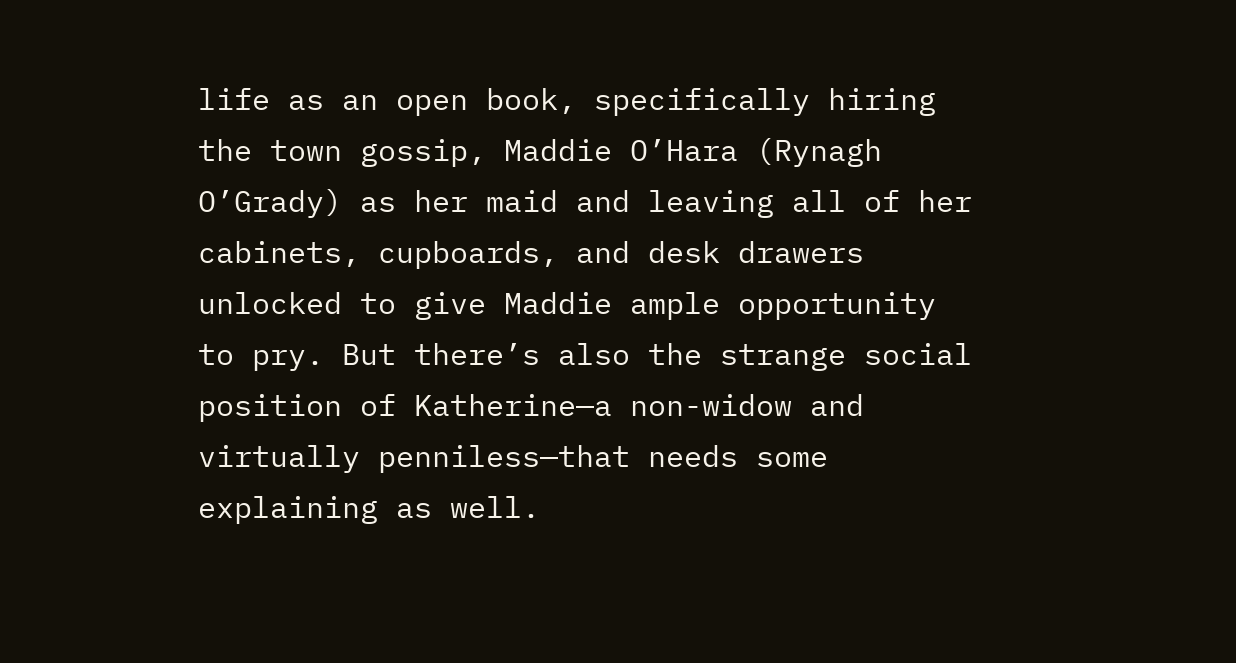life as an open book, specifically hiring the town gossip, Maddie O’Hara (Rynagh O’Grady) as her maid and leaving all of her cabinets, cupboards, and desk drawers unlocked to give Maddie ample opportunity to pry. But there’s also the strange social position of Katherine—a non-widow and virtually penniless—that needs some explaining as well.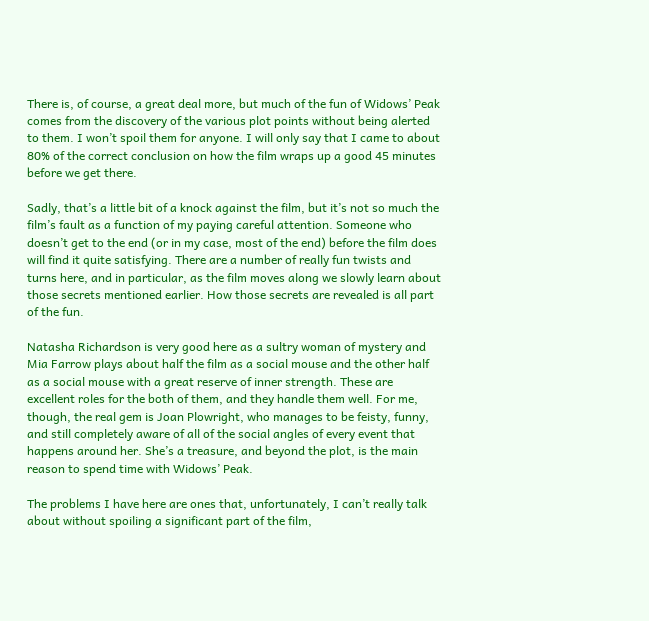There is, of course, a great deal more, but much of the fun of Widows’ Peak comes from the discovery of the various plot points without being alerted to them. I won’t spoil them for anyone. I will only say that I came to about 80% of the correct conclusion on how the film wraps up a good 45 minutes before we get there.

Sadly, that’s a little bit of a knock against the film, but it’s not so much the film’s fault as a function of my paying careful attention. Someone who doesn’t get to the end (or in my case, most of the end) before the film does will find it quite satisfying. There are a number of really fun twists and turns here, and in particular, as the film moves along we slowly learn about those secrets mentioned earlier. How those secrets are revealed is all part of the fun.

Natasha Richardson is very good here as a sultry woman of mystery and Mia Farrow plays about half the film as a social mouse and the other half as a social mouse with a great reserve of inner strength. These are excellent roles for the both of them, and they handle them well. For me, though, the real gem is Joan Plowright, who manages to be feisty, funny, and still completely aware of all of the social angles of every event that happens around her. She’s a treasure, and beyond the plot, is the main reason to spend time with Widows’ Peak.

The problems I have here are ones that, unfortunately, I can’t really talk about without spoiling a significant part of the film,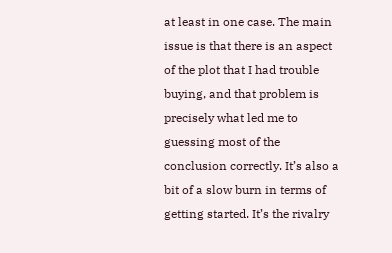at least in one case. The main issue is that there is an aspect of the plot that I had trouble buying, and that problem is precisely what led me to guessing most of the conclusion correctly. It’s also a bit of a slow burn in terms of getting started. It’s the rivalry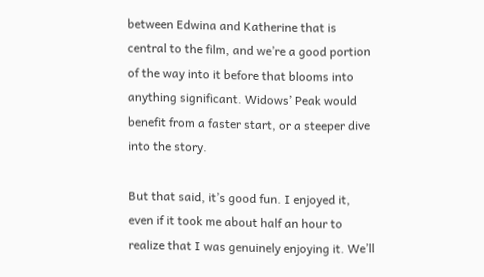between Edwina and Katherine that is central to the film, and we’re a good portion of the way into it before that blooms into anything significant. Widows’ Peak would benefit from a faster start, or a steeper dive into the story.

But that said, it’s good fun. I enjoyed it, even if it took me about half an hour to realize that I was genuinely enjoying it. We’ll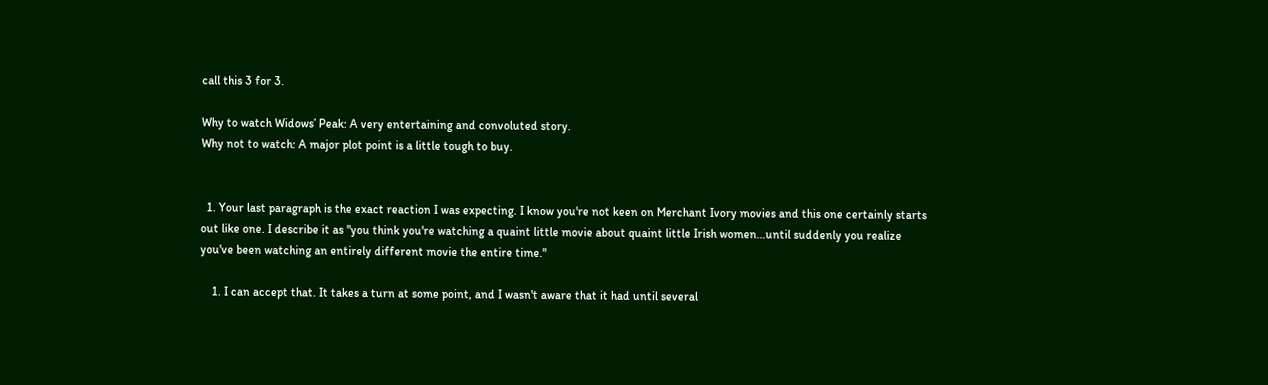call this 3 for 3.

Why to watch Widows’ Peak: A very entertaining and convoluted story.
Why not to watch: A major plot point is a little tough to buy.


  1. Your last paragraph is the exact reaction I was expecting. I know you're not keen on Merchant Ivory movies and this one certainly starts out like one. I describe it as "you think you're watching a quaint little movie about quaint little Irish women...until suddenly you realize you've been watching an entirely different movie the entire time."

    1. I can accept that. It takes a turn at some point, and I wasn't aware that it had until several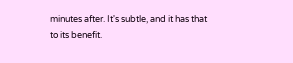minutes after. It's subtle, and it has that to its benefit.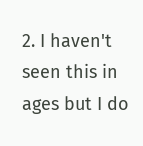2. I haven't seen this in ages but I do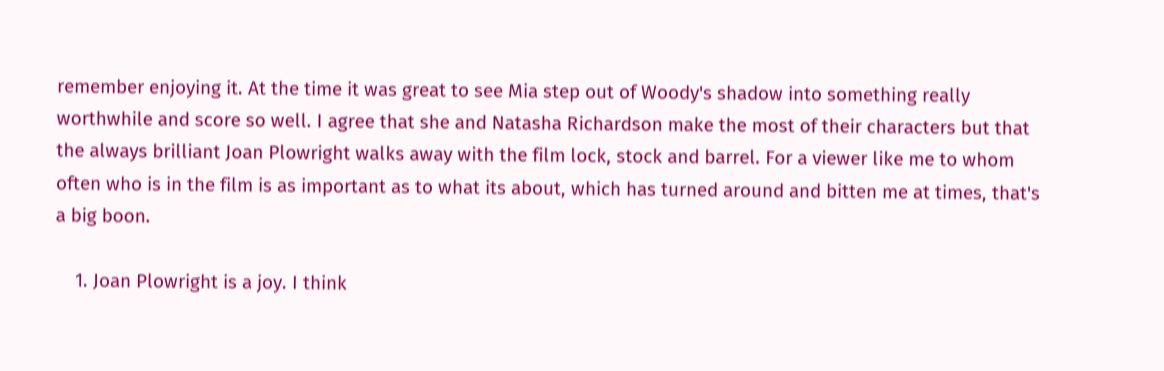remember enjoying it. At the time it was great to see Mia step out of Woody's shadow into something really worthwhile and score so well. I agree that she and Natasha Richardson make the most of their characters but that the always brilliant Joan Plowright walks away with the film lock, stock and barrel. For a viewer like me to whom often who is in the film is as important as to what its about, which has turned around and bitten me at times, that's a big boon.

    1. Joan Plowright is a joy. I think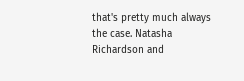that's pretty much always the case. Natasha Richardson and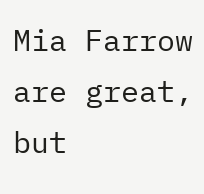Mia Farrow are great, but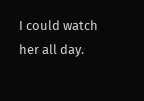I could watch her all day.